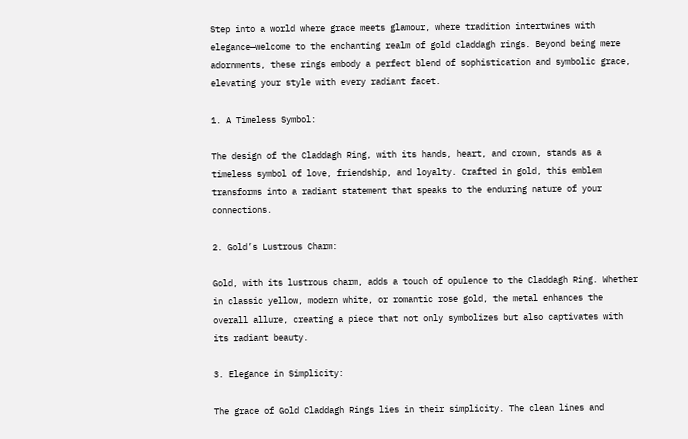Step into a world where grace meets glamour, where tradition intertwines with elegance—welcome to the enchanting realm of gold claddagh rings. Beyond being mere adornments, these rings embody a perfect blend of sophistication and symbolic grace, elevating your style with every radiant facet.

1. A Timeless Symbol:

The design of the Claddagh Ring, with its hands, heart, and crown, stands as a timeless symbol of love, friendship, and loyalty. Crafted in gold, this emblem transforms into a radiant statement that speaks to the enduring nature of your connections.

2. Gold’s Lustrous Charm:

Gold, with its lustrous charm, adds a touch of opulence to the Claddagh Ring. Whether in classic yellow, modern white, or romantic rose gold, the metal enhances the overall allure, creating a piece that not only symbolizes but also captivates with its radiant beauty.

3. Elegance in Simplicity:

The grace of Gold Claddagh Rings lies in their simplicity. The clean lines and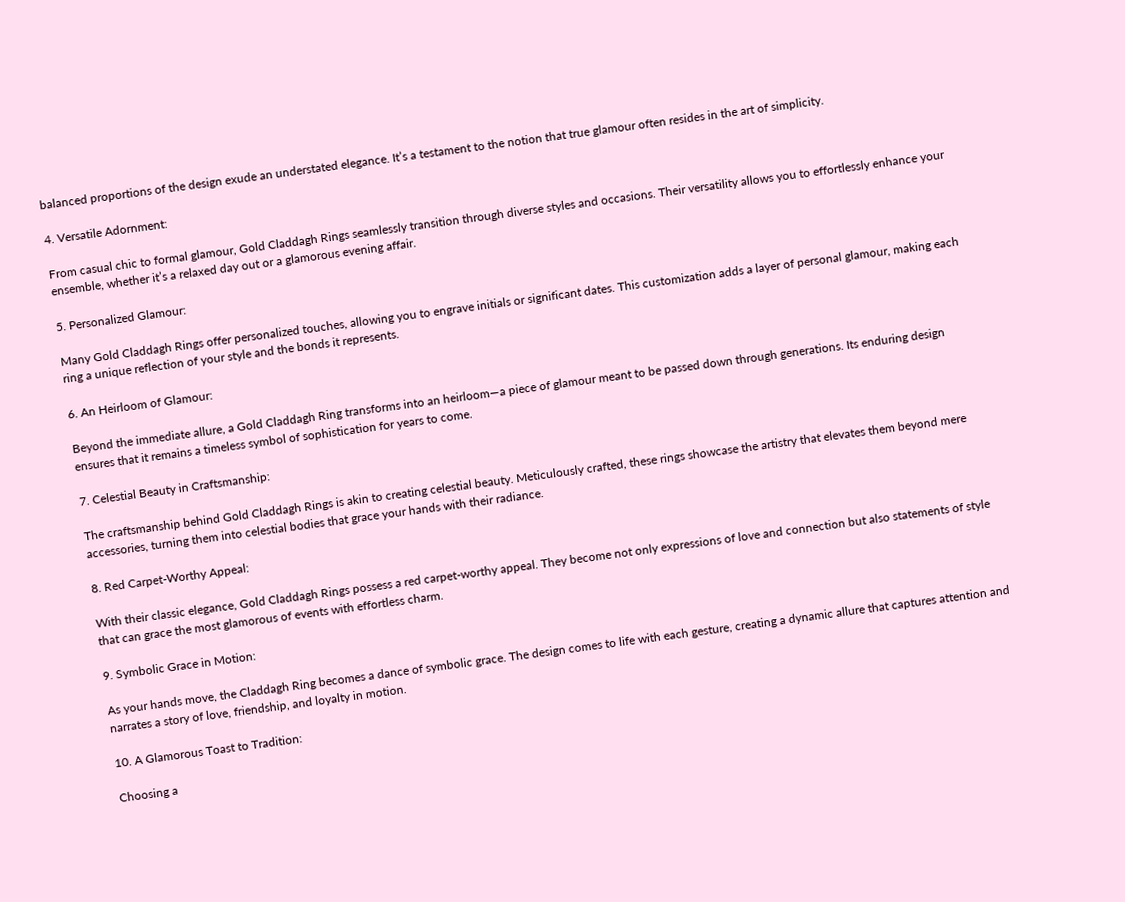balanced proportions of the design exude an understated elegance. It’s a testament to the notion that true glamour often resides in the art of simplicity.

4. Versatile Adornment:

From casual chic to formal glamour, Gold Claddagh Rings seamlessly transition through diverse styles and occasions. Their versatility allows you to effortlessly enhance your ensemble, whether it’s a relaxed day out or a glamorous evening affair.

5. Personalized Glamour:

Many Gold Claddagh Rings offer personalized touches, allowing you to engrave initials or significant dates. This customization adds a layer of personal glamour, making each ring a unique reflection of your style and the bonds it represents.

6. An Heirloom of Glamour:

Beyond the immediate allure, a Gold Claddagh Ring transforms into an heirloom—a piece of glamour meant to be passed down through generations. Its enduring design ensures that it remains a timeless symbol of sophistication for years to come.

7. Celestial Beauty in Craftsmanship:

The craftsmanship behind Gold Claddagh Rings is akin to creating celestial beauty. Meticulously crafted, these rings showcase the artistry that elevates them beyond mere accessories, turning them into celestial bodies that grace your hands with their radiance.

8. Red Carpet-Worthy Appeal:

With their classic elegance, Gold Claddagh Rings possess a red carpet-worthy appeal. They become not only expressions of love and connection but also statements of style that can grace the most glamorous of events with effortless charm.

9. Symbolic Grace in Motion:

As your hands move, the Claddagh Ring becomes a dance of symbolic grace. The design comes to life with each gesture, creating a dynamic allure that captures attention and narrates a story of love, friendship, and loyalty in motion.

10. A Glamorous Toast to Tradition:

Choosing a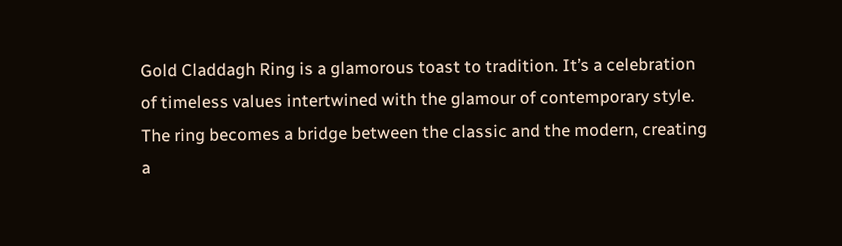Gold Claddagh Ring is a glamorous toast to tradition. It’s a celebration of timeless values intertwined with the glamour of contemporary style. The ring becomes a bridge between the classic and the modern, creating a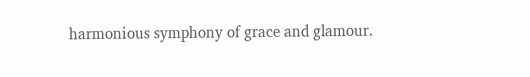harmonious symphony of grace and glamour.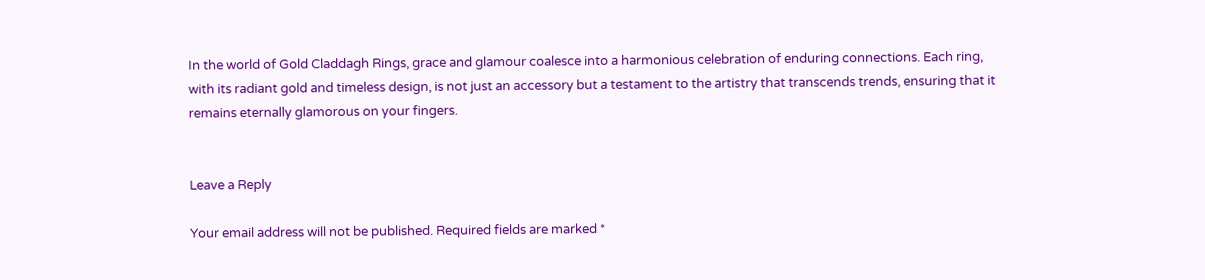In the world of Gold Claddagh Rings, grace and glamour coalesce into a harmonious celebration of enduring connections. Each ring, with its radiant gold and timeless design, is not just an accessory but a testament to the artistry that transcends trends, ensuring that it remains eternally glamorous on your fingers.


Leave a Reply

Your email address will not be published. Required fields are marked *